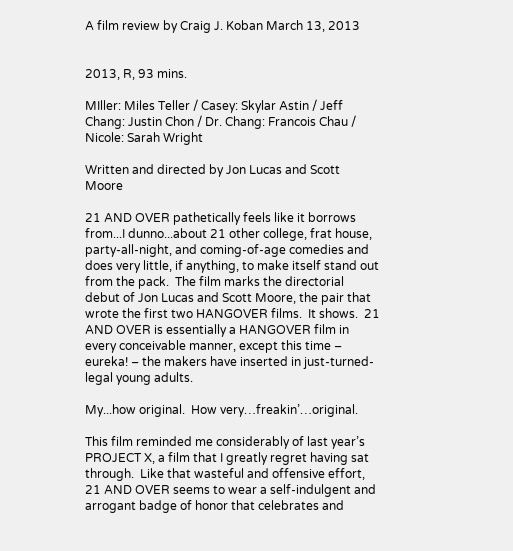A film review by Craig J. Koban March 13, 2013


2013, R, 93 mins.

MIller: Miles Teller / Casey: Skylar Astin / Jeff Chang: Justin Chon / Dr. Chang: Francois Chau / Nicole: Sarah Wright

Written and directed by Jon Lucas and Scott Moore

21 AND OVER pathetically feels like it borrows from...I dunno...about 21 other college, frat house, party-all-night, and coming-of-age comedies and does very little, if anything, to make itself stand out from the pack.  The film marks the directorial debut of Jon Lucas and Scott Moore, the pair that wrote the first two HANGOVER films.  It shows.  21 AND OVER is essentially a HANGOVER film in every conceivable manner, except this time – eureka! – the makers have inserted in just-turned-legal young adults.

My...how original.  How very…freakin’…original.

This film reminded me considerably of last year’s PROJECT X, a film that I greatly regret having sat through.  Like that wasteful and offensive effort, 21 AND OVER seems to wear a self-indulgent and arrogant badge of honor that celebrates and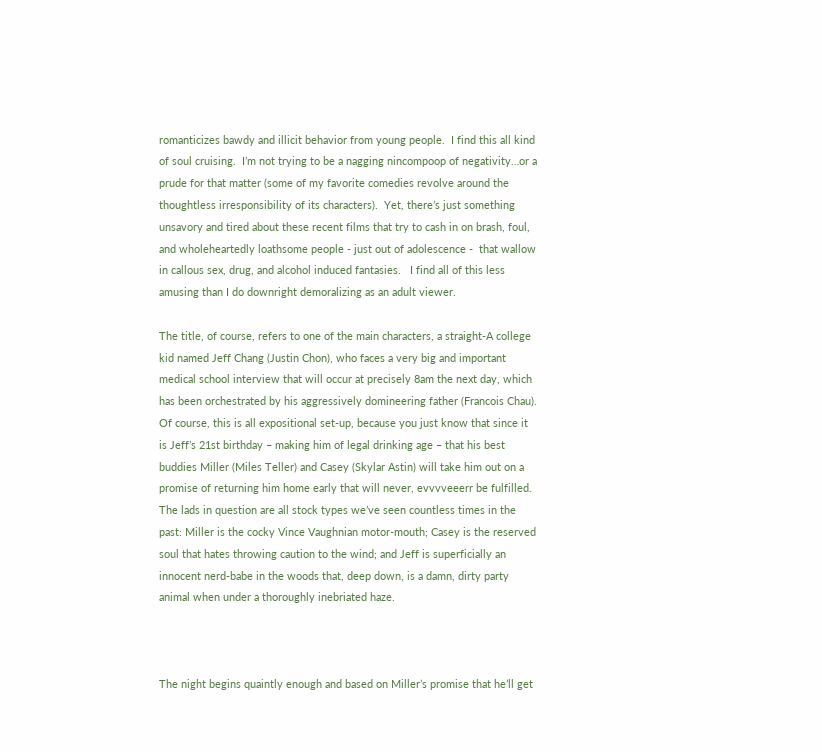romanticizes bawdy and illicit behavior from young people.  I find this all kind of soul cruising.  I’m not trying to be a nagging nincompoop of negativity…or a prude for that matter (some of my favorite comedies revolve around the thoughtless irresponsibility of its characters).  Yet, there’s just something unsavory and tired about these recent films that try to cash in on brash, foul, and wholeheartedly loathsome people - just out of adolescence -  that wallow in callous sex, drug, and alcohol induced fantasies.   I find all of this less amusing than I do downright demoralizing as an adult viewer.

The title, of course, refers to one of the main characters, a straight-A college kid named Jeff Chang (Justin Chon), who faces a very big and important medical school interview that will occur at precisely 8am the next day, which has been orchestrated by his aggressively domineering father (Francois Chau).  Of course, this is all expositional set-up, because you just know that since it is Jeff’s 21st birthday – making him of legal drinking age – that his best buddies Miller (Miles Teller) and Casey (Skylar Astin) will take him out on a promise of returning him home early that will never, evvvveeerr be fulfilled.  The lads in question are all stock types we’ve seen countless times in the past: Miller is the cocky Vince Vaughnian motor-mouth; Casey is the reserved soul that hates throwing caution to the wind; and Jeff is superficially an innocent nerd-babe in the woods that, deep down, is a damn, dirty party animal when under a thoroughly inebriated haze.



The night begins quaintly enough and based on Miller’s promise that he’ll get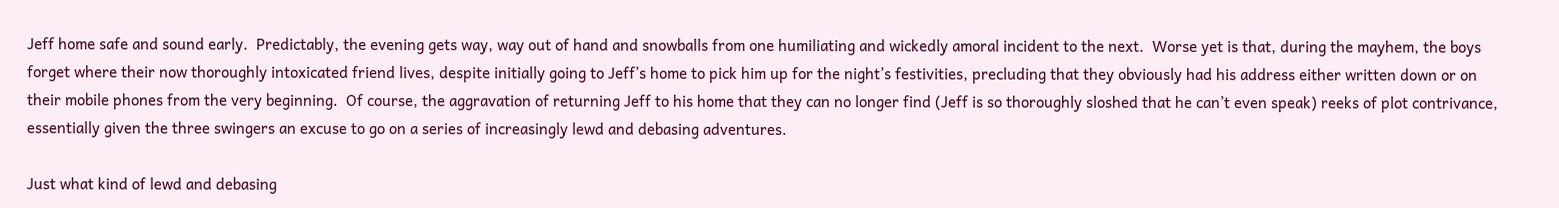Jeff home safe and sound early.  Predictably, the evening gets way, way out of hand and snowballs from one humiliating and wickedly amoral incident to the next.  Worse yet is that, during the mayhem, the boys forget where their now thoroughly intoxicated friend lives, despite initially going to Jeff’s home to pick him up for the night’s festivities, precluding that they obviously had his address either written down or on their mobile phones from the very beginning.  Of course, the aggravation of returning Jeff to his home that they can no longer find (Jeff is so thoroughly sloshed that he can’t even speak) reeks of plot contrivance, essentially given the three swingers an excuse to go on a series of increasingly lewd and debasing adventures.

Just what kind of lewd and debasing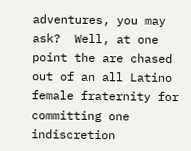adventures, you may ask?  Well, at one point the are chased out of an all Latino female fraternity for committing one indiscretion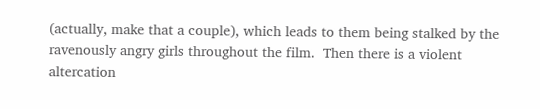(actually, make that a couple), which leads to them being stalked by the ravenously angry girls throughout the film.  Then there is a violent altercation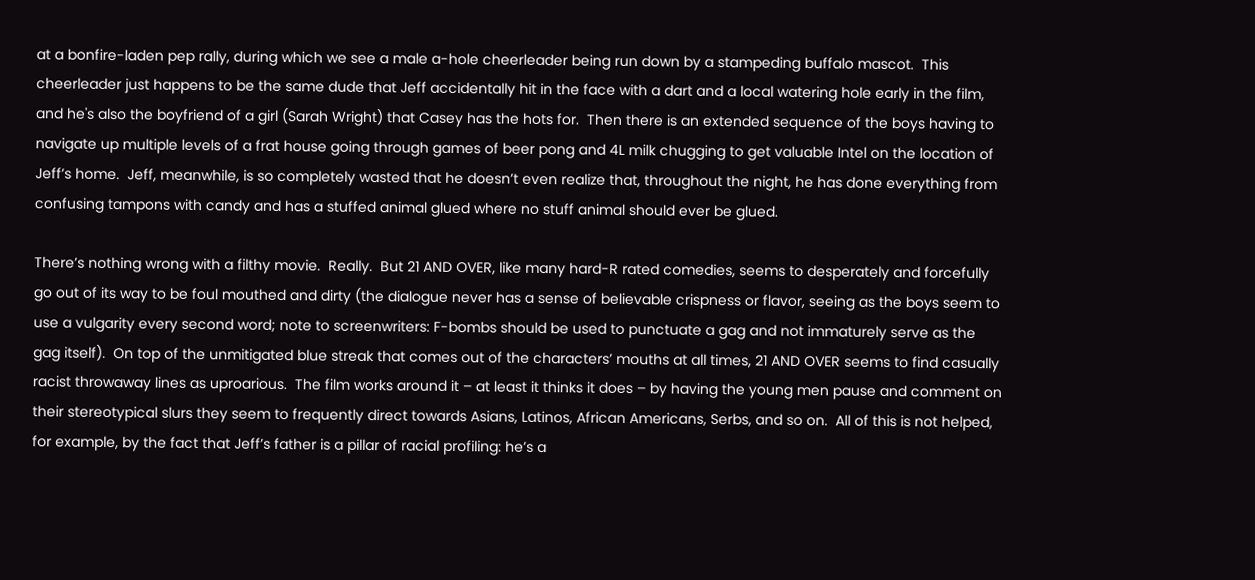at a bonfire-laden pep rally, during which we see a male a-hole cheerleader being run down by a stampeding buffalo mascot.  This cheerleader just happens to be the same dude that Jeff accidentally hit in the face with a dart and a local watering hole early in the film, and he's also the boyfriend of a girl (Sarah Wright) that Casey has the hots for.  Then there is an extended sequence of the boys having to navigate up multiple levels of a frat house going through games of beer pong and 4L milk chugging to get valuable Intel on the location of Jeff’s home.  Jeff, meanwhile, is so completely wasted that he doesn’t even realize that, throughout the night, he has done everything from confusing tampons with candy and has a stuffed animal glued where no stuff animal should ever be glued.

There’s nothing wrong with a filthy movie.  Really.  But 21 AND OVER, like many hard-R rated comedies, seems to desperately and forcefully go out of its way to be foul mouthed and dirty (the dialogue never has a sense of believable crispness or flavor, seeing as the boys seem to use a vulgarity every second word; note to screenwriters: F-bombs should be used to punctuate a gag and not immaturely serve as the gag itself).  On top of the unmitigated blue streak that comes out of the characters’ mouths at all times, 21 AND OVER seems to find casually racist throwaway lines as uproarious.  The film works around it – at least it thinks it does – by having the young men pause and comment on their stereotypical slurs they seem to frequently direct towards Asians, Latinos, African Americans, Serbs, and so on.  All of this is not helped, for example, by the fact that Jeff’s father is a pillar of racial profiling: he’s a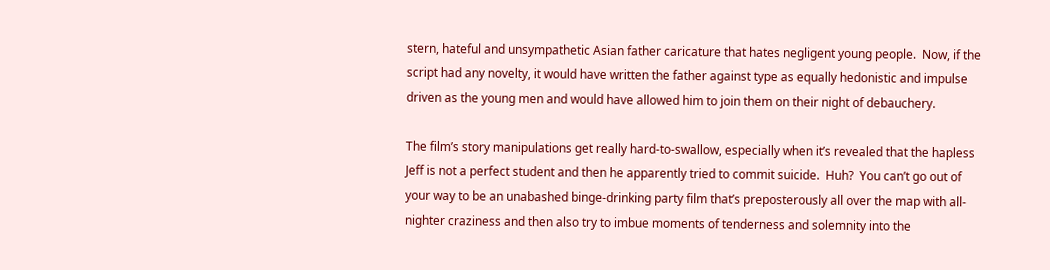stern, hateful and unsympathetic Asian father caricature that hates negligent young people.  Now, if the script had any novelty, it would have written the father against type as equally hedonistic and impulse driven as the young men and would have allowed him to join them on their night of debauchery.

The film’s story manipulations get really hard-to-swallow, especially when it’s revealed that the hapless Jeff is not a perfect student and then he apparently tried to commit suicide.  Huh?  You can’t go out of your way to be an unabashed binge-drinking party film that’s preposterously all over the map with all-nighter craziness and then also try to imbue moments of tenderness and solemnity into the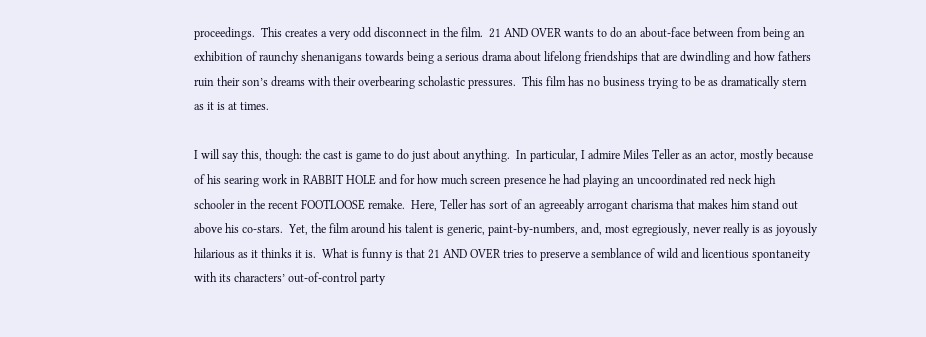proceedings.  This creates a very odd disconnect in the film.  21 AND OVER wants to do an about-face between from being an exhibition of raunchy shenanigans towards being a serious drama about lifelong friendships that are dwindling and how fathers ruin their son’s dreams with their overbearing scholastic pressures.  This film has no business trying to be as dramatically stern as it is at times.

I will say this, though: the cast is game to do just about anything.  In particular, I admire Miles Teller as an actor, mostly because of his searing work in RABBIT HOLE and for how much screen presence he had playing an uncoordinated red neck high schooler in the recent FOOTLOOSE remake.  Here, Teller has sort of an agreeably arrogant charisma that makes him stand out above his co-stars.  Yet, the film around his talent is generic, paint-by-numbers, and, most egregiously, never really is as joyously hilarious as it thinks it is.  What is funny is that 21 AND OVER tries to preserve a semblance of wild and licentious spontaneity with its characters’ out-of-control party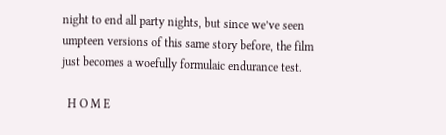night to end all party nights, but since we’ve seen umpteen versions of this same story before, the film just becomes a woefully formulaic endurance test.

  H O M E